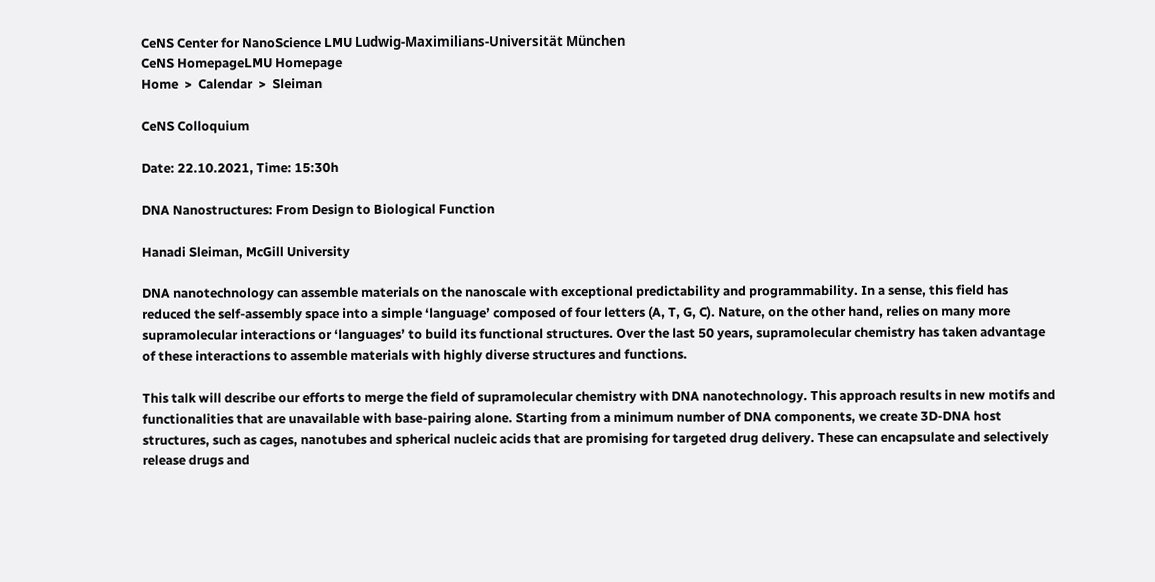CeNS Center for NanoScience LMU Ludwig-Maximilians-Universität München
CeNS HomepageLMU Homepage
Home  >  Calendar  >  Sleiman

CeNS Colloquium

Date: 22.10.2021, Time: 15:30h

DNA Nanostructures: From Design to Biological Function

Hanadi Sleiman, McGill University

DNA nanotechnology can assemble materials on the nanoscale with exceptional predictability and programmability. In a sense, this field has reduced the self-assembly space into a simple ‘language’ composed of four letters (A, T, G, C). Nature, on the other hand, relies on many more supramolecular interactions or ‘languages’ to build its functional structures. Over the last 50 years, supramolecular chemistry has taken advantage of these interactions to assemble materials with highly diverse structures and functions.

This talk will describe our efforts to merge the field of supramolecular chemistry with DNA nanotechnology. This approach results in new motifs and functionalities that are unavailable with base-pairing alone. Starting from a minimum number of DNA components, we create 3D-DNA host structures, such as cages, nanotubes and spherical nucleic acids that are promising for targeted drug delivery. These can encapsulate and selectively release drugs and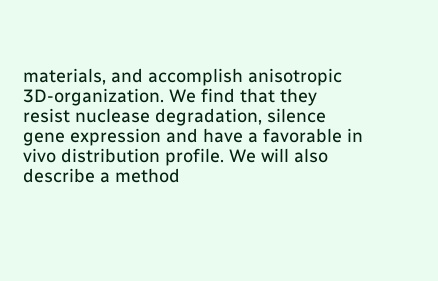materials, and accomplish anisotropic 3D-organization. We find that they resist nuclease degradation, silence gene expression and have a favorable in vivo distribution profile. We will also describe a method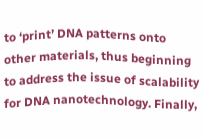to ‘print’ DNA patterns onto other materials, thus beginning to address the issue of scalability for DNA nanotechnology. Finally,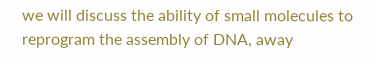we will discuss the ability of small molecules to reprogram the assembly of DNA, away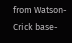from Watson-Crick base-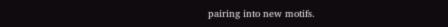pairing into new motifs.